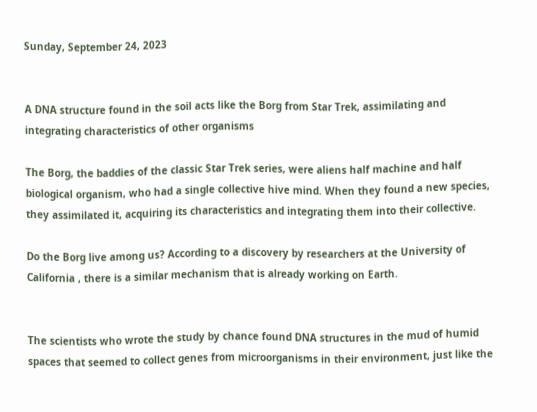Sunday, September 24, 2023


A DNA structure found in the soil acts like the Borg from Star Trek, assimilating and integrating characteristics of other organisms

The Borg, the baddies of the classic Star Trek series, were aliens half machine and half biological organism, who had a single collective hive mind. When they found a new species, they assimilated it, acquiring its characteristics and integrating them into their collective.

Do the Borg live among us? According to a discovery by researchers at the University of California , there is a similar mechanism that is already working on Earth.


The scientists who wrote the study by chance found DNA structures in the mud of humid spaces that seemed to collect genes from microorganisms in their environment, just like the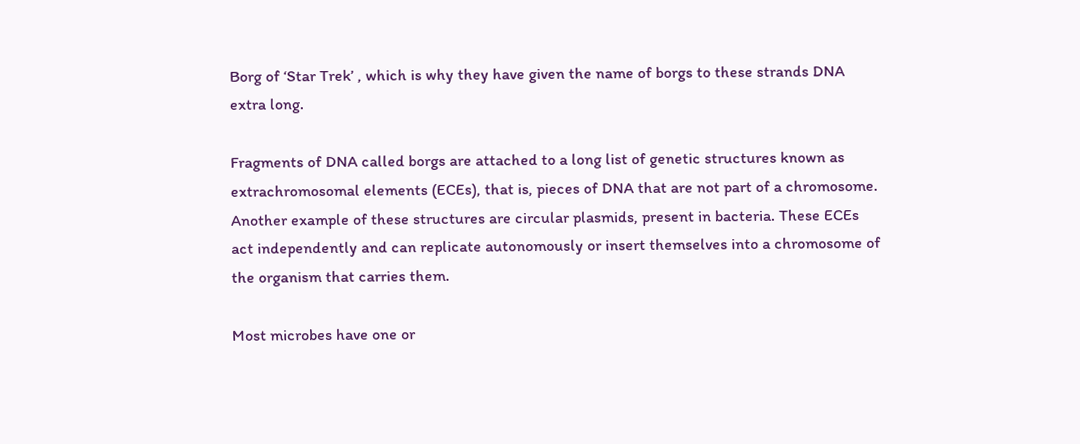Borg of ‘Star Trek’ , which is why they have given the name of borgs to these strands DNA extra long.

Fragments of DNA called borgs are attached to a long list of genetic structures known as extrachromosomal elements (ECEs), that is, pieces of DNA that are not part of a chromosome. Another example of these structures are circular plasmids, present in bacteria. These ECEs act independently and can replicate autonomously or insert themselves into a chromosome of the organism that carries them.

Most microbes have one or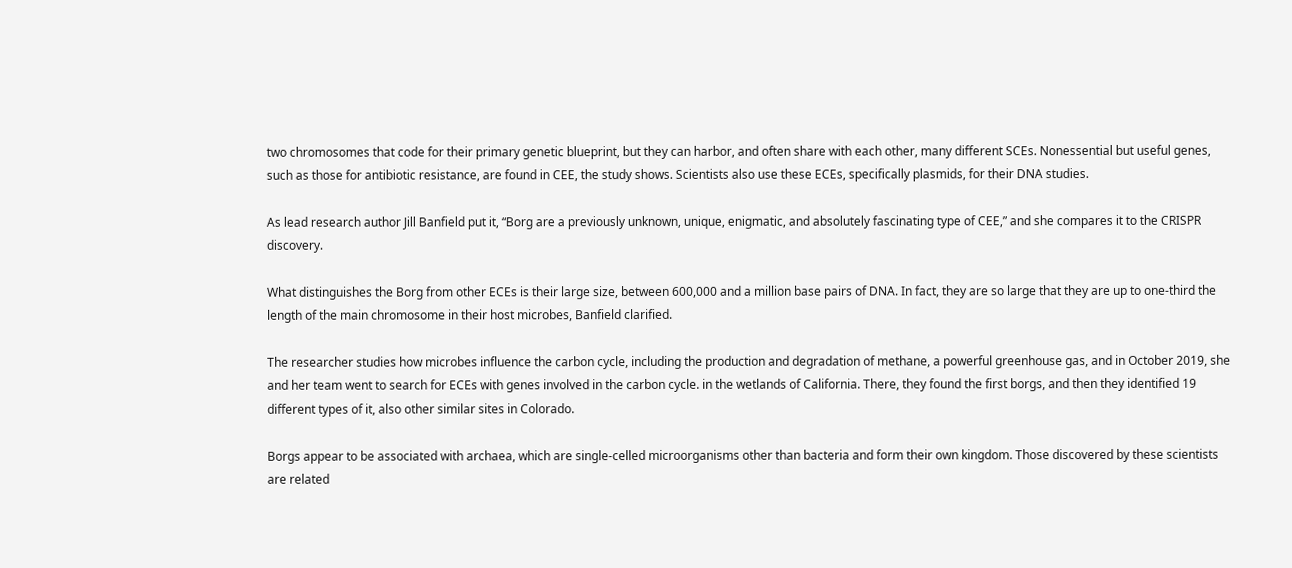two chromosomes that code for their primary genetic blueprint, but they can harbor, and often share with each other, many different SCEs. Nonessential but useful genes, such as those for antibiotic resistance, are found in CEE, the study shows. Scientists also use these ECEs, specifically plasmids, for their DNA studies.

As lead research author Jill Banfield put it, “Borg are a previously unknown, unique, enigmatic, and absolutely fascinating type of CEE,” and she compares it to the CRISPR discovery.

What distinguishes the Borg from other ECEs is their large size, between 600,000 and a million base pairs of DNA. In fact, they are so large that they are up to one-third the length of the main chromosome in their host microbes, Banfield clarified.

The researcher studies how microbes influence the carbon cycle, including the production and degradation of methane, a powerful greenhouse gas, and in October 2019, she and her team went to search for ECEs with genes involved in the carbon cycle. in the wetlands of California. There, they found the first borgs, and then they identified 19 different types of it, also other similar sites in Colorado.

Borgs appear to be associated with archaea, which are single-celled microorganisms other than bacteria and form their own kingdom. Those discovered by these scientists are related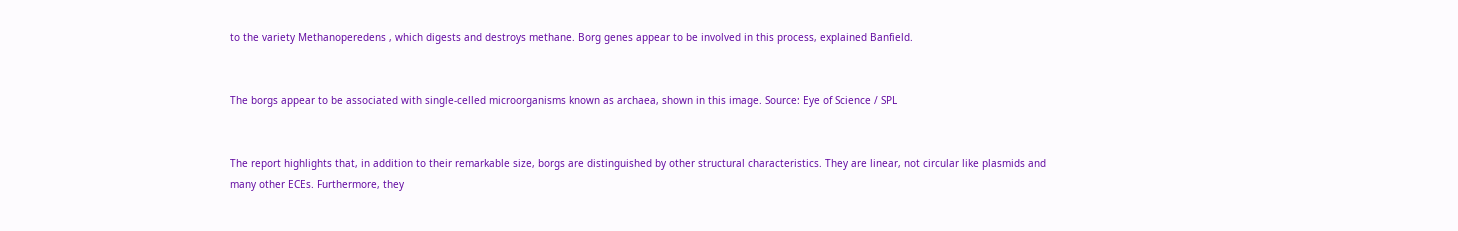to the variety Methanoperedens , which digests and destroys methane. Borg genes appear to be involved in this process, explained Banfield.


The borgs appear to be associated with single-celled microorganisms known as archaea, shown in this image. Source: Eye of Science / SPL


The report highlights that, in addition to their remarkable size, borgs are distinguished by other structural characteristics. They are linear, not circular like plasmids and many other ECEs. Furthermore, they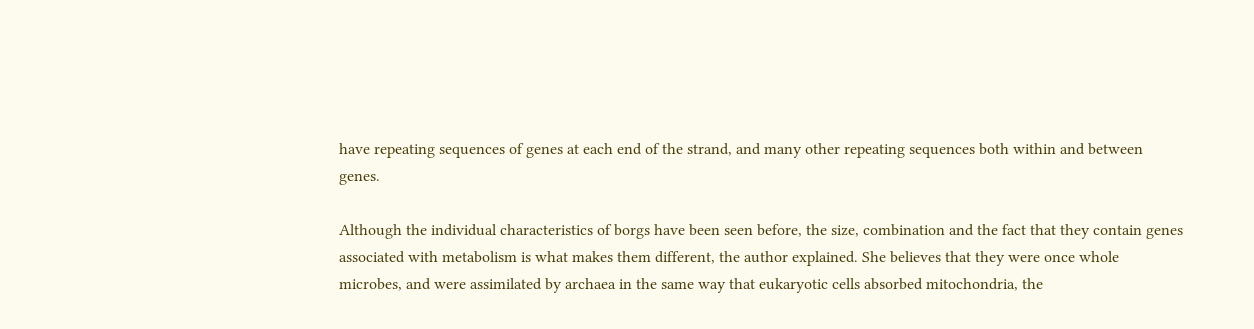have repeating sequences of genes at each end of the strand, and many other repeating sequences both within and between genes.

Although the individual characteristics of borgs have been seen before, the size, combination and the fact that they contain genes associated with metabolism is what makes them different, the author explained. She believes that they were once whole microbes, and were assimilated by archaea in the same way that eukaryotic cells absorbed mitochondria, the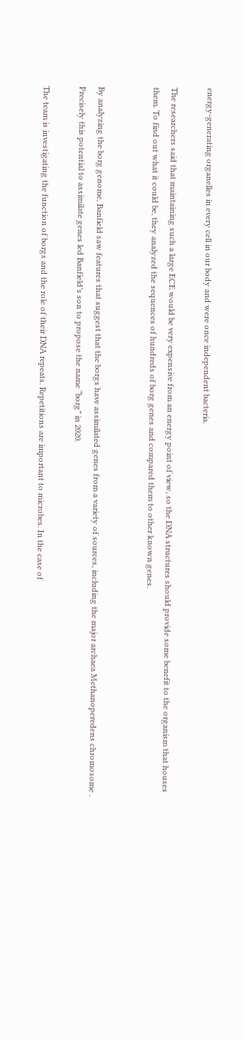energy-generating organelles in every cell in our body and were once independent bacteria.

The researchers said that maintaining such a large ECE would be very expensive from an energy point of view, so the DNA structures should provide some benefit to the organism that houses them. To find out what it could be, they analyzed the sequences of hundreds of borg genes and compared them to other known genes.


By analyzing the borg genome, Banfield saw features that suggest that the borgs have assimilated genes from a variety of sources, including the major archaea Methanoperedens chromosome . Precisely this potential to assimilate genes led Banfield’s son to propose the name “borg” in 2020.

The team is investigating the function of borgs and the role of their DNA repeats. Repetitions are important to microbes. In the case of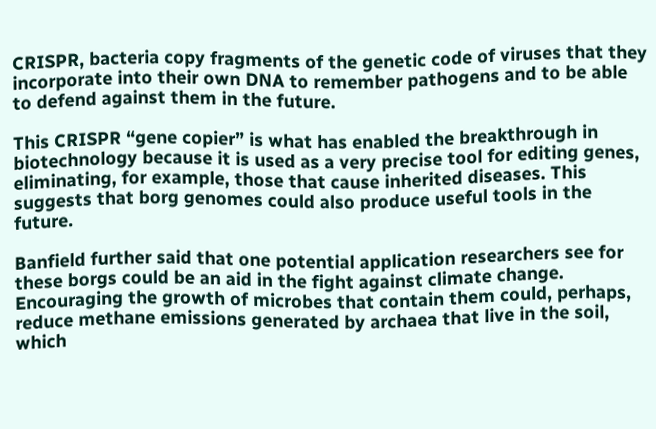CRISPR, bacteria copy fragments of the genetic code of viruses that they incorporate into their own DNA to remember pathogens and to be able to defend against them in the future.

This CRISPR “gene copier” is what has enabled the breakthrough in biotechnology because it is used as a very precise tool for editing genes, eliminating, for example, those that cause inherited diseases. This suggests that borg genomes could also produce useful tools in the future.

Banfield further said that one potential application researchers see for these borgs could be an aid in the fight against climate change. Encouraging the growth of microbes that contain them could, perhaps, reduce methane emissions generated by archaea that live in the soil, which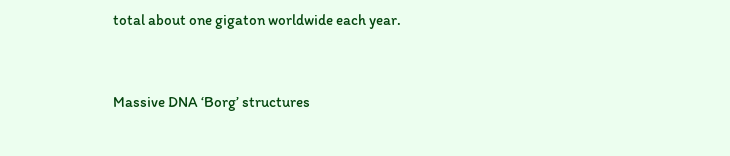total about one gigaton worldwide each year.


Massive DNA ‘Borg’ structures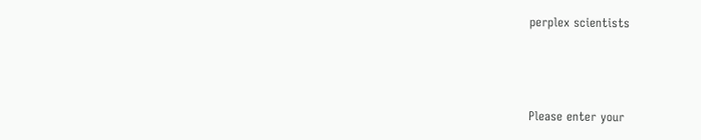perplex scientists



Please enter your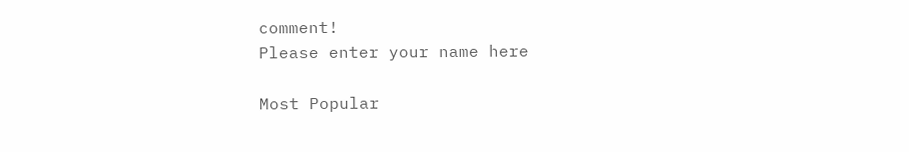comment!
Please enter your name here

Most Popular